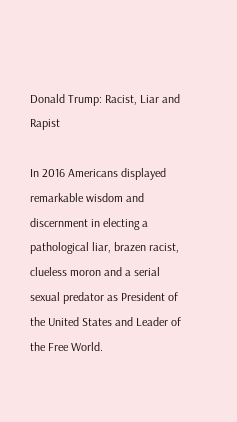Donald Trump: Racist, Liar and Rapist

In 2016 Americans displayed remarkable wisdom and discernment in electing a pathological liar, brazen racist, clueless moron and a serial sexual predator as President of the United States and Leader of the Free World.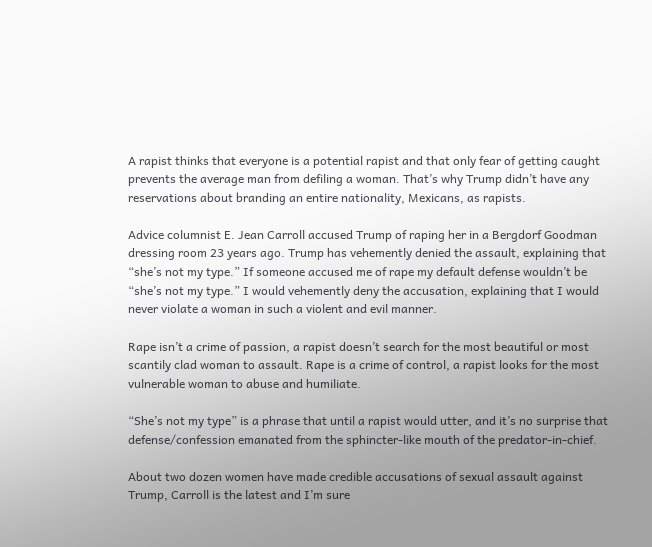A rapist thinks that everyone is a potential rapist and that only fear of getting caught prevents the average man from defiling a woman. That’s why Trump didn’t have any reservations about branding an entire nationality, Mexicans, as rapists.

Advice columnist E. Jean Carroll accused Trump of raping her in a Bergdorf Goodman dressing room 23 years ago. Trump has vehemently denied the assault, explaining that “she’s not my type.” If someone accused me of rape my default defense wouldn’t be “she’s not my type.” I would vehemently deny the accusation, explaining that I would never violate a woman in such a violent and evil manner.

Rape isn’t a crime of passion, a rapist doesn’t search for the most beautiful or most scantily clad woman to assault. Rape is a crime of control, a rapist looks for the most vulnerable woman to abuse and humiliate.

“She’s not my type” is a phrase that until a rapist would utter, and it’s no surprise that defense/confession emanated from the sphincter-like mouth of the predator-in-chief.

About two dozen women have made credible accusations of sexual assault against Trump, Carroll is the latest and I’m sure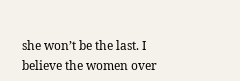she won’t be the last. I believe the women over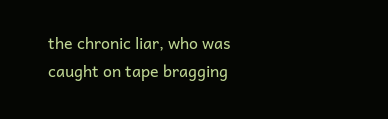the chronic liar, who was caught on tape bragging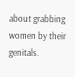about grabbing women by their genitals.